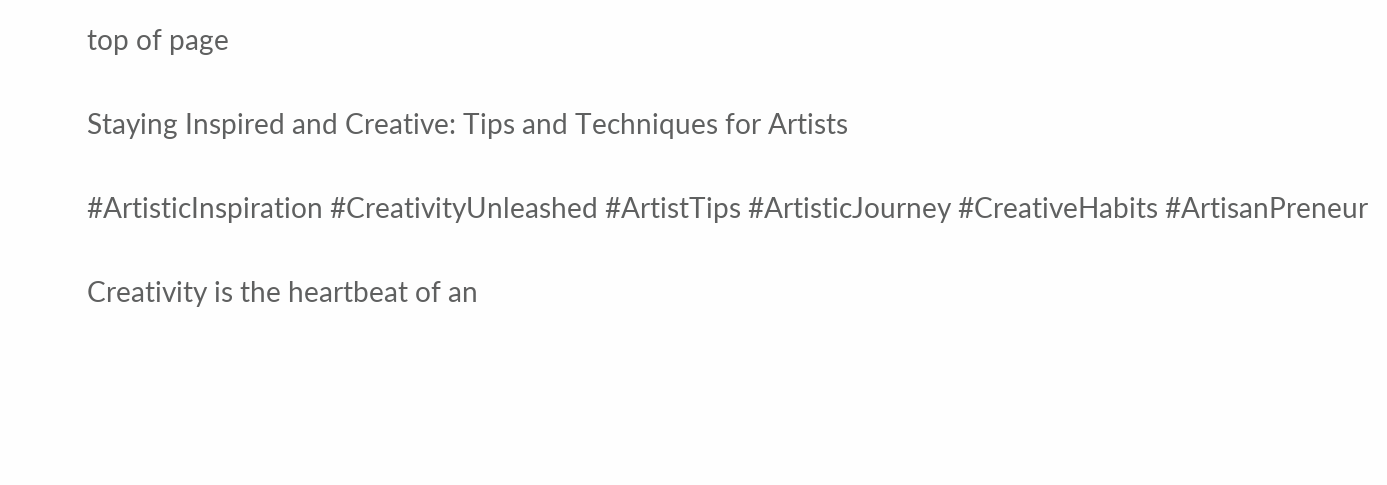top of page

Staying Inspired and Creative: Tips and Techniques for Artists

#ArtisticInspiration #CreativityUnleashed #ArtistTips #ArtisticJourney #CreativeHabits #ArtisanPreneur

Creativity is the heartbeat of an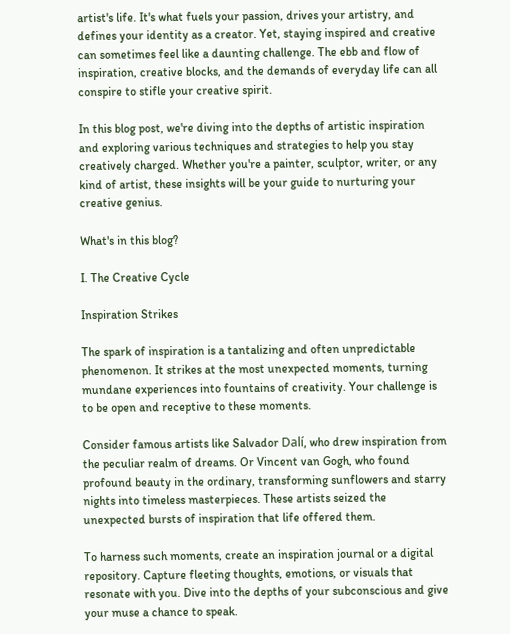artist's life. It's what fuels your passion, drives your artistry, and defines your identity as a creator. Yet, staying inspired and creative can sometimes feel like a daunting challenge. The ebb and flow of inspiration, creative blocks, and the demands of everyday life can all conspire to stifle your creative spirit.

In this blog post, we're diving into the depths of artistic inspiration and exploring various techniques and strategies to help you stay creatively charged. Whether you're a painter, sculptor, writer, or any kind of artist, these insights will be your guide to nurturing your creative genius.

What's in this blog?

I. The Creative Cycle

Inspiration Strikes

The spark of inspiration is a tantalizing and often unpredictable phenomenon. It strikes at the most unexpected moments, turning mundane experiences into fountains of creativity. Your challenge is to be open and receptive to these moments.

Consider famous artists like Salvador Dalí, who drew inspiration from the peculiar realm of dreams. Or Vincent van Gogh, who found profound beauty in the ordinary, transforming sunflowers and starry nights into timeless masterpieces. These artists seized the unexpected bursts of inspiration that life offered them.

To harness such moments, create an inspiration journal or a digital repository. Capture fleeting thoughts, emotions, or visuals that resonate with you. Dive into the depths of your subconscious and give your muse a chance to speak.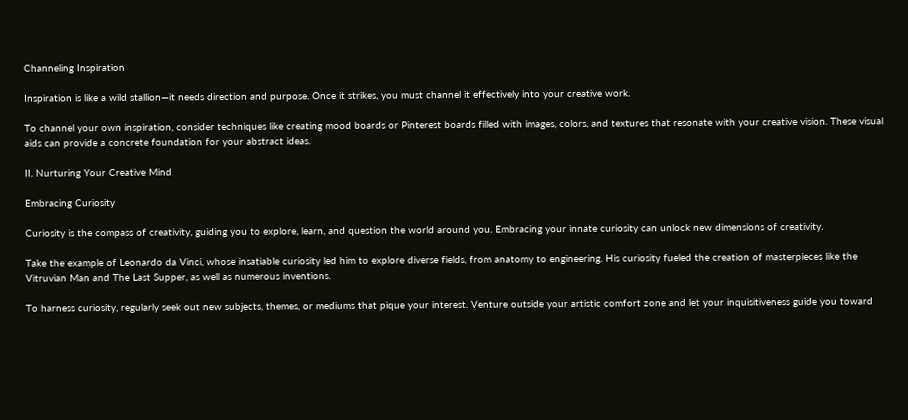Channeling Inspiration

Inspiration is like a wild stallion—it needs direction and purpose. Once it strikes, you must channel it effectively into your creative work.

To channel your own inspiration, consider techniques like creating mood boards or Pinterest boards filled with images, colors, and textures that resonate with your creative vision. These visual aids can provide a concrete foundation for your abstract ideas.

II. Nurturing Your Creative Mind

Embracing Curiosity

Curiosity is the compass of creativity, guiding you to explore, learn, and question the world around you. Embracing your innate curiosity can unlock new dimensions of creativity.

Take the example of Leonardo da Vinci, whose insatiable curiosity led him to explore diverse fields, from anatomy to engineering. His curiosity fueled the creation of masterpieces like the Vitruvian Man and The Last Supper, as well as numerous inventions.

To harness curiosity, regularly seek out new subjects, themes, or mediums that pique your interest. Venture outside your artistic comfort zone and let your inquisitiveness guide you toward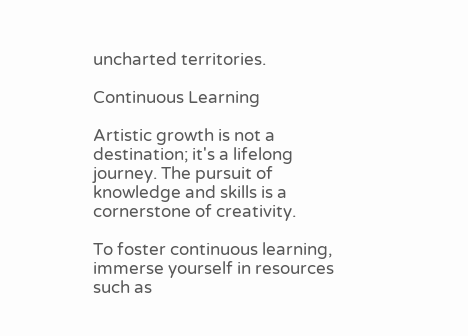uncharted territories.

Continuous Learning

Artistic growth is not a destination; it's a lifelong journey. The pursuit of knowledge and skills is a cornerstone of creativity.

To foster continuous learning, immerse yourself in resources such as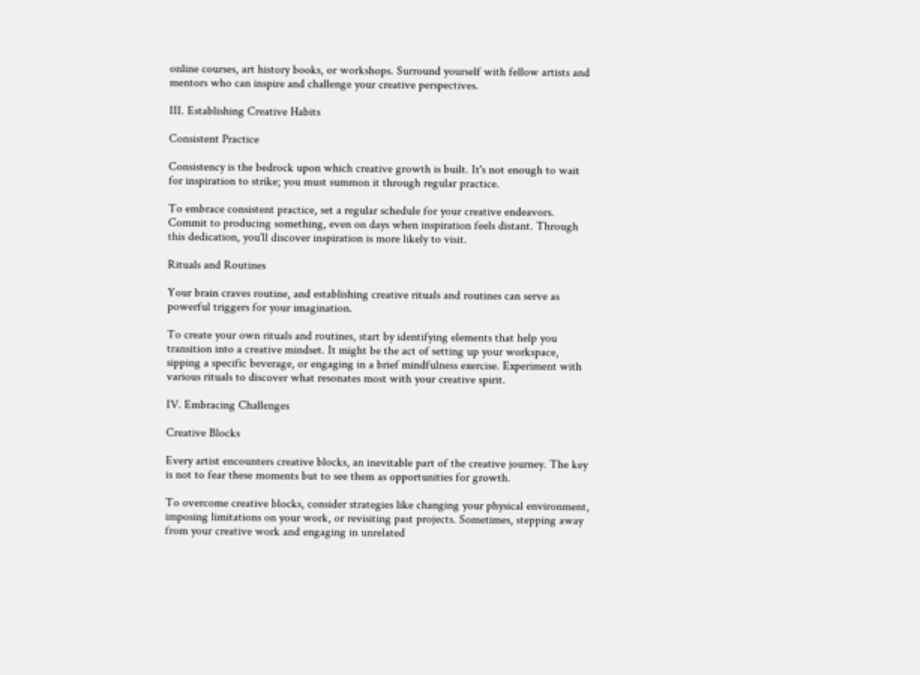online courses, art history books, or workshops. Surround yourself with fellow artists and mentors who can inspire and challenge your creative perspectives.

III. Establishing Creative Habits

Consistent Practice

Consistency is the bedrock upon which creative growth is built. It's not enough to wait for inspiration to strike; you must summon it through regular practice.

To embrace consistent practice, set a regular schedule for your creative endeavors. Commit to producing something, even on days when inspiration feels distant. Through this dedication, you'll discover inspiration is more likely to visit.

Rituals and Routines

Your brain craves routine, and establishing creative rituals and routines can serve as powerful triggers for your imagination.

To create your own rituals and routines, start by identifying elements that help you transition into a creative mindset. It might be the act of setting up your workspace, sipping a specific beverage, or engaging in a brief mindfulness exercise. Experiment with various rituals to discover what resonates most with your creative spirit.

IV. Embracing Challenges

Creative Blocks

Every artist encounters creative blocks, an inevitable part of the creative journey. The key is not to fear these moments but to see them as opportunities for growth.

To overcome creative blocks, consider strategies like changing your physical environment, imposing limitations on your work, or revisiting past projects. Sometimes, stepping away from your creative work and engaging in unrelated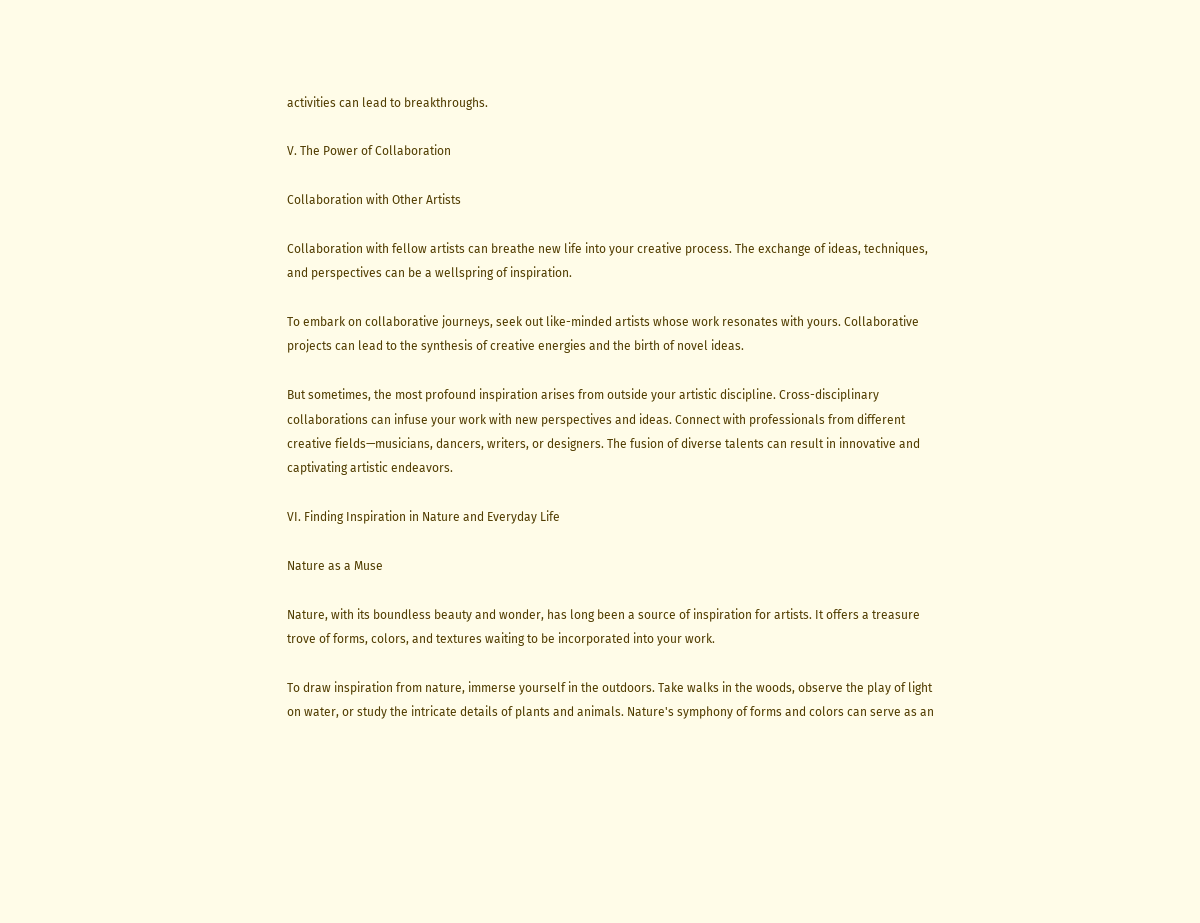activities can lead to breakthroughs.

V. The Power of Collaboration

Collaboration with Other Artists

Collaboration with fellow artists can breathe new life into your creative process. The exchange of ideas, techniques, and perspectives can be a wellspring of inspiration.

To embark on collaborative journeys, seek out like-minded artists whose work resonates with yours. Collaborative projects can lead to the synthesis of creative energies and the birth of novel ideas.

But sometimes, the most profound inspiration arises from outside your artistic discipline. Cross-disciplinary collaborations can infuse your work with new perspectives and ideas. Connect with professionals from different creative fields—musicians, dancers, writers, or designers. The fusion of diverse talents can result in innovative and captivating artistic endeavors.

VI. Finding Inspiration in Nature and Everyday Life

Nature as a Muse

Nature, with its boundless beauty and wonder, has long been a source of inspiration for artists. It offers a treasure trove of forms, colors, and textures waiting to be incorporated into your work.

To draw inspiration from nature, immerse yourself in the outdoors. Take walks in the woods, observe the play of light on water, or study the intricate details of plants and animals. Nature's symphony of forms and colors can serve as an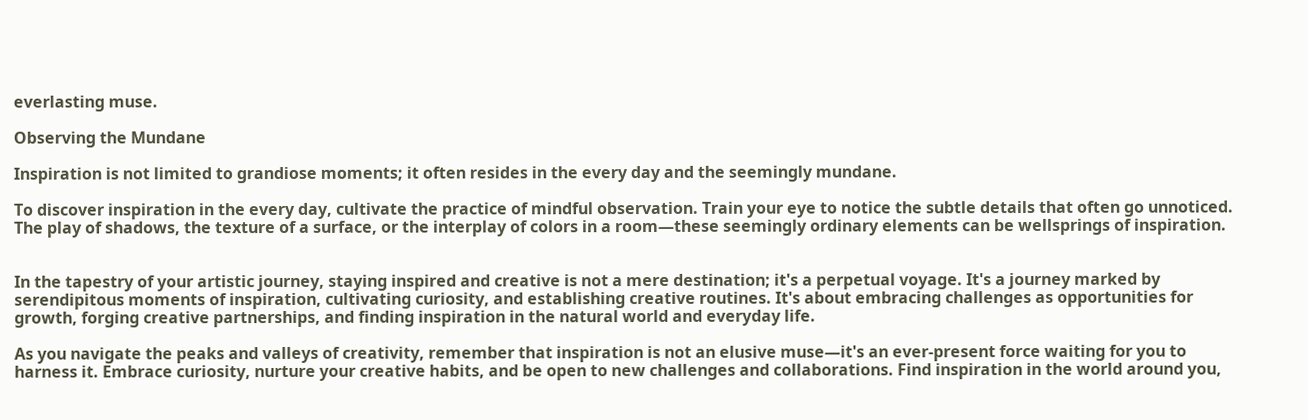everlasting muse.

Observing the Mundane

Inspiration is not limited to grandiose moments; it often resides in the every day and the seemingly mundane.

To discover inspiration in the every day, cultivate the practice of mindful observation. Train your eye to notice the subtle details that often go unnoticed. The play of shadows, the texture of a surface, or the interplay of colors in a room—these seemingly ordinary elements can be wellsprings of inspiration.


In the tapestry of your artistic journey, staying inspired and creative is not a mere destination; it's a perpetual voyage. It's a journey marked by serendipitous moments of inspiration, cultivating curiosity, and establishing creative routines. It's about embracing challenges as opportunities for growth, forging creative partnerships, and finding inspiration in the natural world and everyday life.

As you navigate the peaks and valleys of creativity, remember that inspiration is not an elusive muse—it's an ever-present force waiting for you to harness it. Embrace curiosity, nurture your creative habits, and be open to new challenges and collaborations. Find inspiration in the world around you,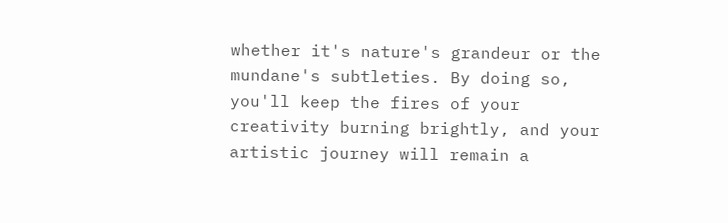whether it's nature's grandeur or the mundane's subtleties. By doing so, you'll keep the fires of your creativity burning brightly, and your artistic journey will remain a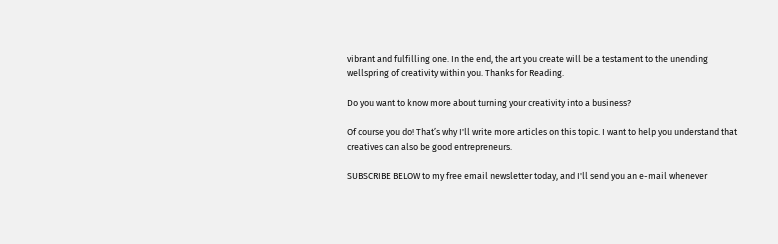vibrant and fulfilling one. In the end, the art you create will be a testament to the unending wellspring of creativity within you. Thanks for Reading.

Do you want to know more about turning your creativity into a business?

Of course you do! That’s why I'll write more articles on this topic. I want to help you understand that creatives can also be good entrepreneurs.

SUBSCRIBE BELOW to my free email newsletter today, and I'll send you an e-mail whenever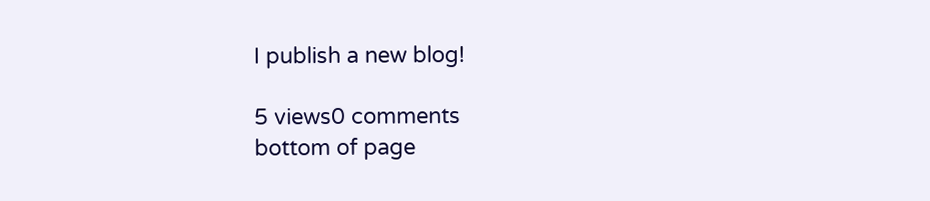I publish a new blog!

5 views0 comments
bottom of page